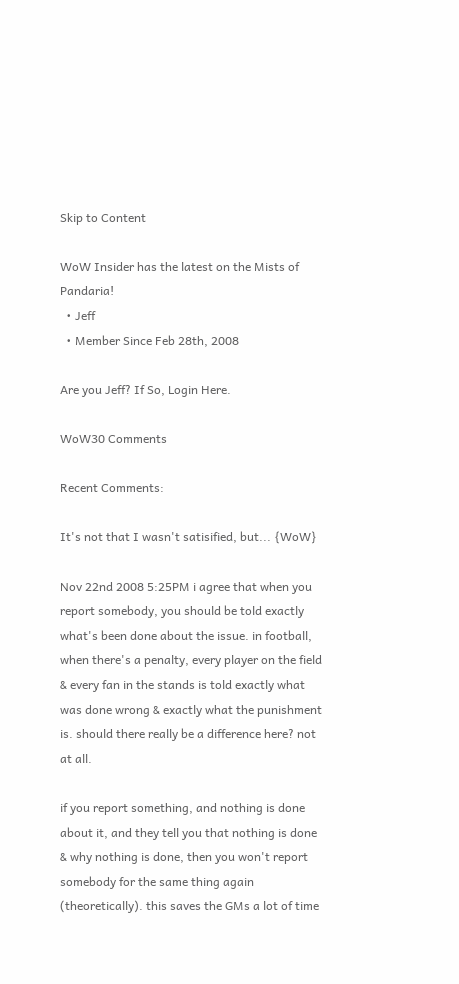Skip to Content

WoW Insider has the latest on the Mists of Pandaria!
  • Jeff
  • Member Since Feb 28th, 2008

Are you Jeff? If So, Login Here.

WoW30 Comments

Recent Comments:

It's not that I wasn't satisified, but... {WoW}

Nov 22nd 2008 5:25PM i agree that when you report somebody, you should be told exactly what's been done about the issue. in football, when there's a penalty, every player on the field & every fan in the stands is told exactly what was done wrong & exactly what the punishment is. should there really be a difference here? not at all.

if you report something, and nothing is done about it, and they tell you that nothing is done & why nothing is done, then you won't report somebody for the same thing again (theoretically). this saves the GMs a lot of time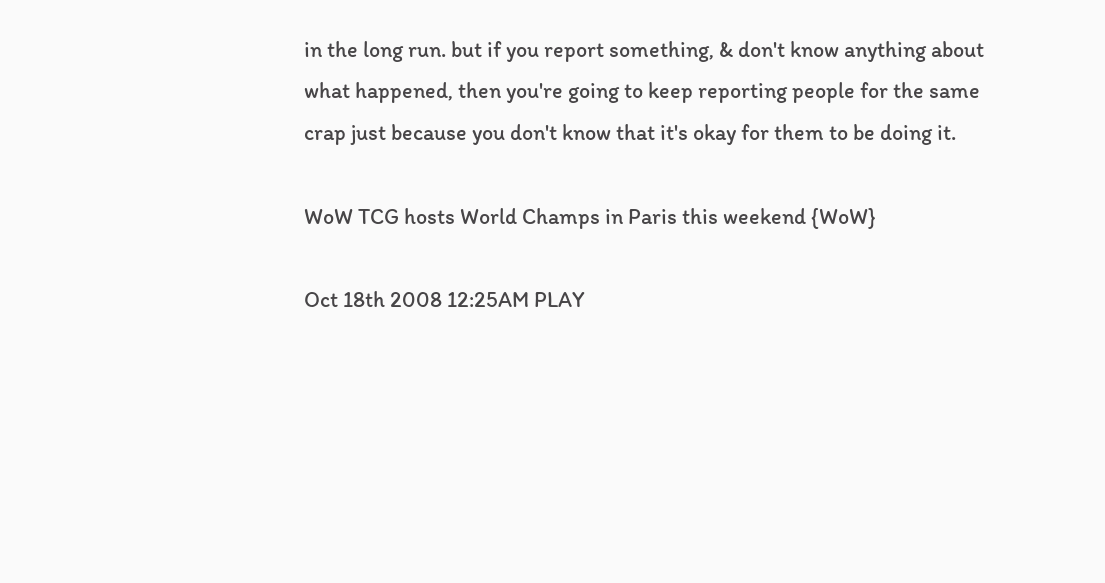in the long run. but if you report something, & don't know anything about what happened, then you're going to keep reporting people for the same crap just because you don't know that it's okay for them to be doing it.

WoW TCG hosts World Champs in Paris this weekend {WoW}

Oct 18th 2008 12:25AM PLAY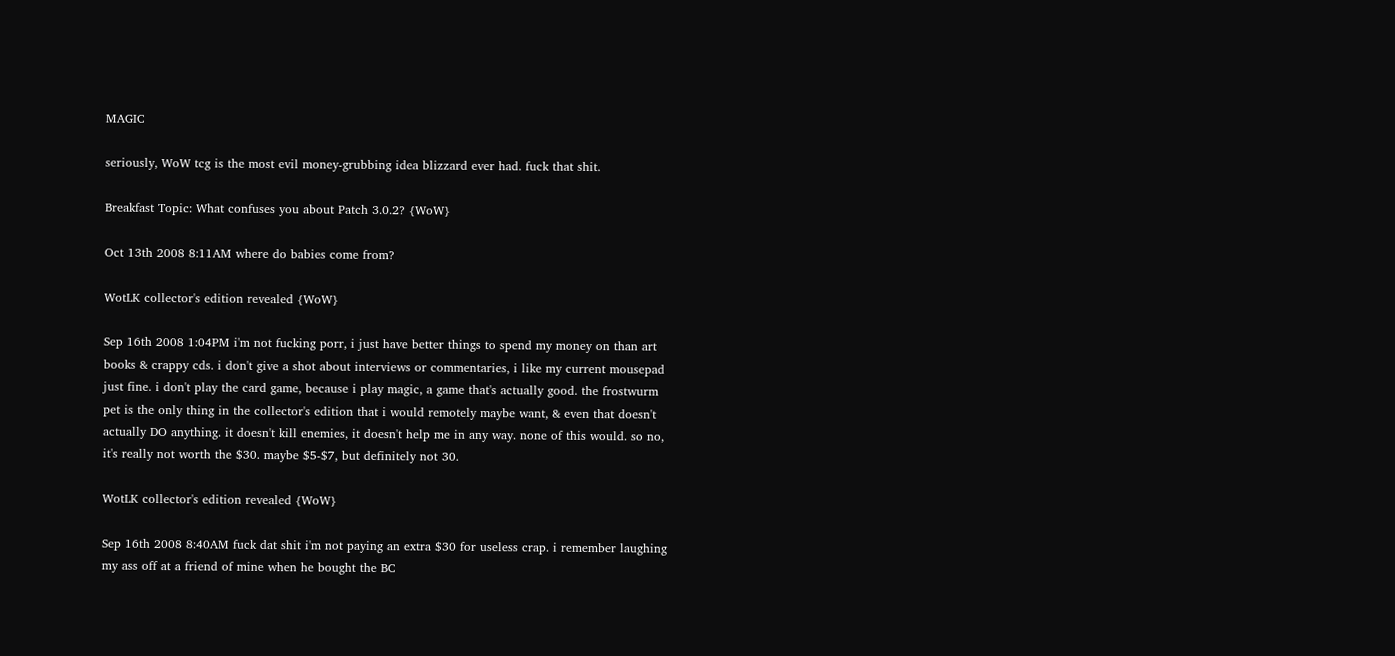MAGIC

seriously, WoW tcg is the most evil money-grubbing idea blizzard ever had. fuck that shit.

Breakfast Topic: What confuses you about Patch 3.0.2? {WoW}

Oct 13th 2008 8:11AM where do babies come from?

WotLK collector's edition revealed {WoW}

Sep 16th 2008 1:04PM i'm not fucking porr, i just have better things to spend my money on than art books & crappy cds. i don't give a shot about interviews or commentaries, i like my current mousepad just fine. i don't play the card game, because i play magic, a game that's actually good. the frostwurm pet is the only thing in the collector's edition that i would remotely maybe want, & even that doesn't actually DO anything. it doesn't kill enemies, it doesn't help me in any way. none of this would. so no, it's really not worth the $30. maybe $5-$7, but definitely not 30.

WotLK collector's edition revealed {WoW}

Sep 16th 2008 8:40AM fuck dat shit i'm not paying an extra $30 for useless crap. i remember laughing my ass off at a friend of mine when he bought the BC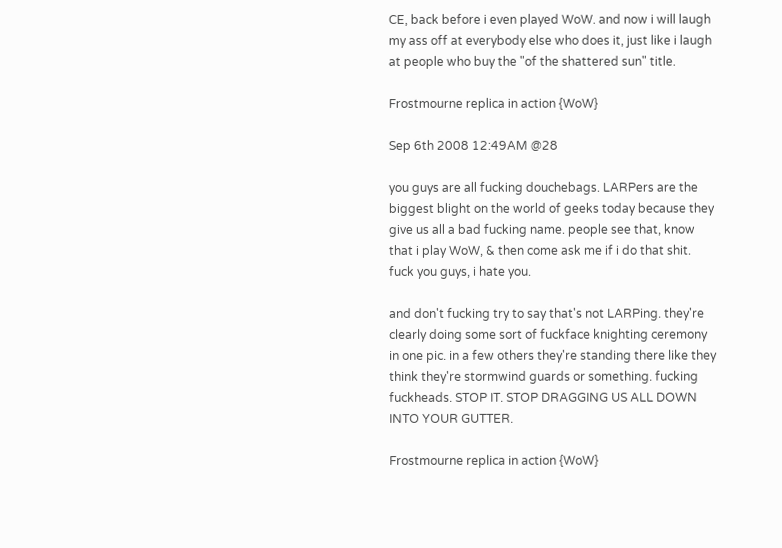CE, back before i even played WoW. and now i will laugh my ass off at everybody else who does it, just like i laugh at people who buy the "of the shattered sun" title.

Frostmourne replica in action {WoW}

Sep 6th 2008 12:49AM @28

you guys are all fucking douchebags. LARPers are the biggest blight on the world of geeks today because they give us all a bad fucking name. people see that, know that i play WoW, & then come ask me if i do that shit. fuck you guys, i hate you.

and don't fucking try to say that's not LARPing. they're clearly doing some sort of fuckface knighting ceremony in one pic. in a few others they're standing there like they think they're stormwind guards or something. fucking fuckheads. STOP IT. STOP DRAGGING US ALL DOWN INTO YOUR GUTTER.

Frostmourne replica in action {WoW}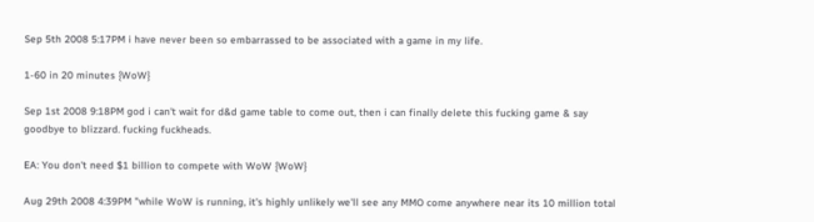Sep 5th 2008 5:17PM i have never been so embarrassed to be associated with a game in my life.

1-60 in 20 minutes {WoW}

Sep 1st 2008 9:18PM god i can't wait for d&d game table to come out, then i can finally delete this fucking game & say goodbye to blizzard. fucking fuckheads.

EA: You don't need $1 billion to compete with WoW {WoW}

Aug 29th 2008 4:39PM "while WoW is running, it's highly unlikely we'll see any MMO come anywhere near its 10 million total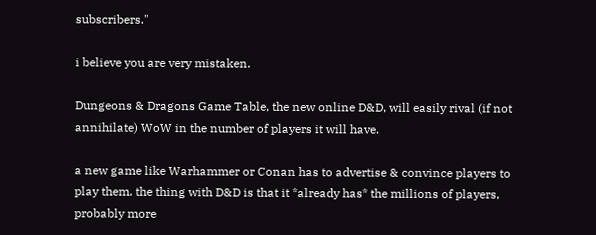subscribers."

i believe you are very mistaken.

Dungeons & Dragons Game Table, the new online D&D, will easily rival (if not annihilate) WoW in the number of players it will have.

a new game like Warhammer or Conan has to advertise & convince players to play them. the thing with D&D is that it *already has* the millions of players, probably more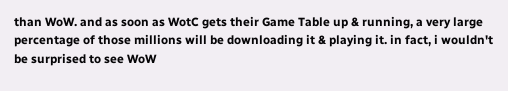than WoW. and as soon as WotC gets their Game Table up & running, a very large percentage of those millions will be downloading it & playing it. in fact, i wouldn't be surprised to see WoW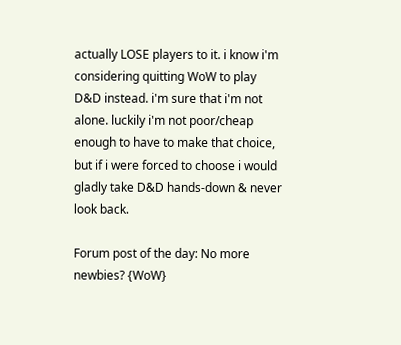actually LOSE players to it. i know i'm considering quitting WoW to play D&D instead. i'm sure that i'm not alone. luckily i'm not poor/cheap enough to have to make that choice, but if i were forced to choose i would gladly take D&D hands-down & never look back.

Forum post of the day: No more newbies? {WoW}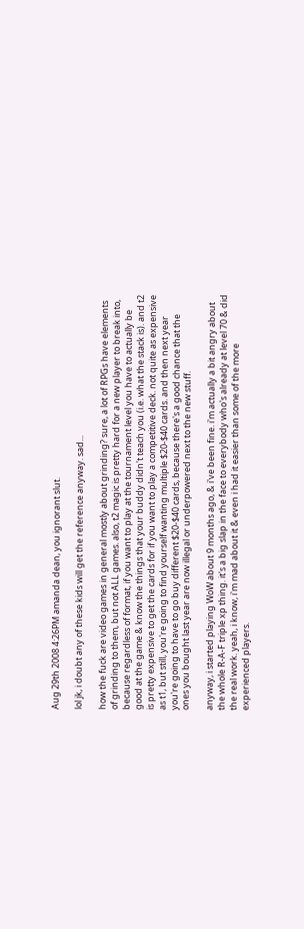Aug 29th 2008 4:26PM amanda dean, you ignorant slut.

lol jk, i doubt any of these kids will get the reference anyway. sad...

how the fuck are video games in general mostly about grinding? sure, a lot of RPGs have elements of grinding to them, but not ALL games. also, t2 magic is pretty hard for a new player to break into, because regardless of format, if you want to play at the tournament level you have to actually be good at the game & know the things that your buddy didn't teach you (i.e. what the stack is). and t2 is pretty expensive to get the cards for if you want to play a competitive deck. not quite as expensive as t1, but still, you're going to find yourself wanting multiple $20-$40 cards. and then next year you're going to have to go buy different $20-$40 cards, because there's a good chance that the ones you bought last year are now illegal or underpowered next to the new stuff.

anyway, i started playing WoW about 9 months ago, & i've been fine. i'm actually a bit angry about the whole R-A-F triple xp thing. it's a big slap in the face to everybody who's already at level 70 & did the real work. yeah, i know, i'm mad about it & even i had it easier than some of the more experienced players.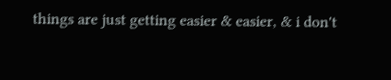things are just getting easier & easier, & i don't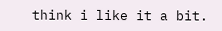think i like it a bit.